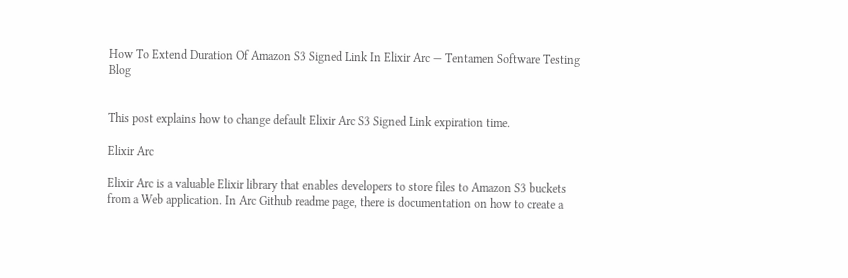How To Extend Duration Of Amazon S3 Signed Link In Elixir Arc — Tentamen Software Testing Blog


This post explains how to change default Elixir Arc S3 Signed Link expiration time.

Elixir Arc

Elixir Arc is a valuable Elixir library that enables developers to store files to Amazon S3 buckets from a Web application. In Arc Github readme page, there is documentation on how to create a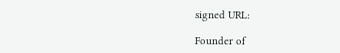signed URL:

Founder of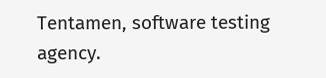Tentamen, software testing agency.